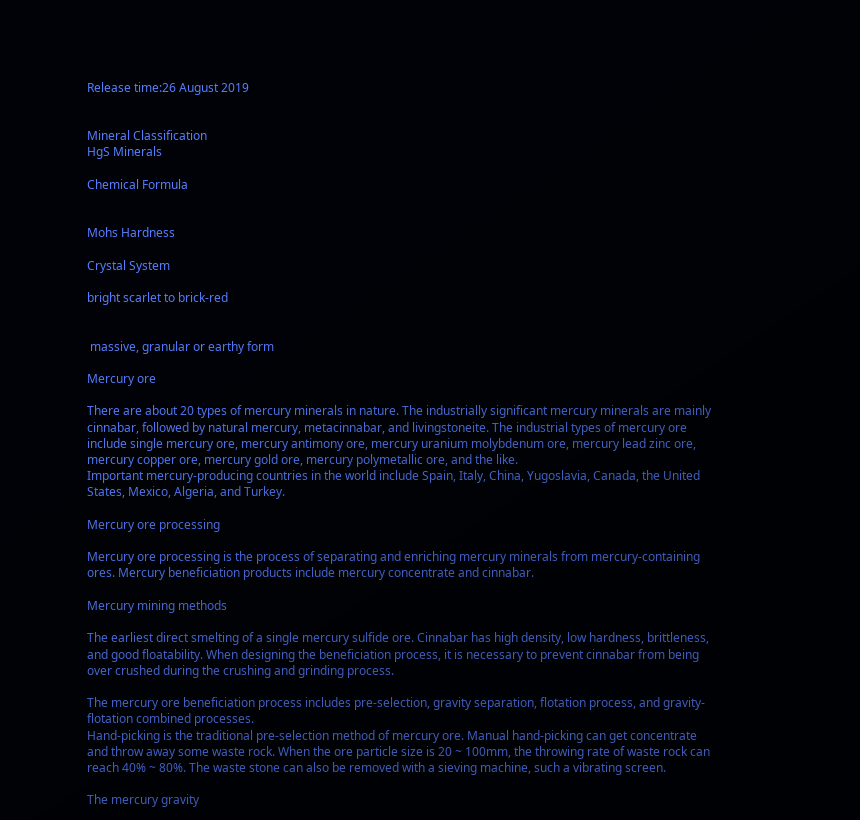Release time:26 August 2019


Mineral Classification
HgS Minerals

Chemical Formula


Mohs Hardness

Crystal System

bright scarlet to brick-red


 massive, granular or earthy form

Mercury ore

There are about 20 types of mercury minerals in nature. The industrially significant mercury minerals are mainly cinnabar, followed by natural mercury, metacinnabar, and livingstoneite. The industrial types of mercury ore include single mercury ore, mercury antimony ore, mercury uranium molybdenum ore, mercury lead zinc ore, mercury copper ore, mercury gold ore, mercury polymetallic ore, and the like.
Important mercury-producing countries in the world include Spain, Italy, China, Yugoslavia, Canada, the United States, Mexico, Algeria, and Turkey.

Mercury ore processing

Mercury ore processing is the process of separating and enriching mercury minerals from mercury-containing ores. Mercury beneficiation products include mercury concentrate and cinnabar.

Mercury mining methods

The earliest direct smelting of a single mercury sulfide ore. Cinnabar has high density, low hardness, brittleness, and good floatability. When designing the beneficiation process, it is necessary to prevent cinnabar from being over crushed during the crushing and grinding process.

The mercury ore beneficiation process includes pre-selection, gravity separation, flotation process, and gravity-flotation combined processes.
Hand-picking is the traditional pre-selection method of mercury ore. Manual hand-picking can get concentrate and throw away some waste rock. When the ore particle size is 20 ~ 100mm, the throwing rate of waste rock can reach 40% ~ 80%. The waste stone can also be removed with a sieving machine, such a vibrating screen.

The mercury gravity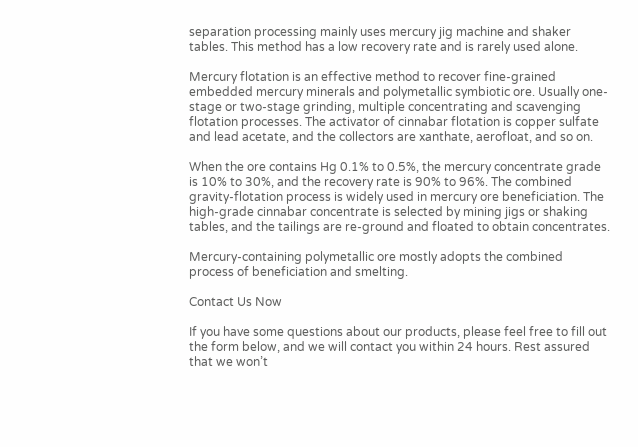separation processing mainly uses mercury jig machine and shaker tables. This method has a low recovery rate and is rarely used alone.

Mercury flotation is an effective method to recover fine-grained embedded mercury minerals and polymetallic symbiotic ore. Usually one-stage or two-stage grinding, multiple concentrating and scavenging flotation processes. The activator of cinnabar flotation is copper sulfate and lead acetate, and the collectors are xanthate, aerofloat, and so on.

When the ore contains Hg 0.1% to 0.5%, the mercury concentrate grade is 10% to 30%, and the recovery rate is 90% to 96%. The combined gravity-flotation process is widely used in mercury ore beneficiation. The high-grade cinnabar concentrate is selected by mining jigs or shaking tables, and the tailings are re-ground and floated to obtain concentrates.

Mercury-containing polymetallic ore mostly adopts the combined process of beneficiation and smelting.

Contact Us Now

If you have some questions about our products, please feel free to fill out the form below, and we will contact you within 24 hours. Rest assured that we won’t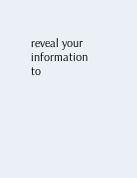reveal your information to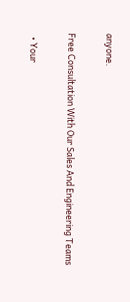anyone.

Free Consultation With Our Sales And Engineering Teams

  • Your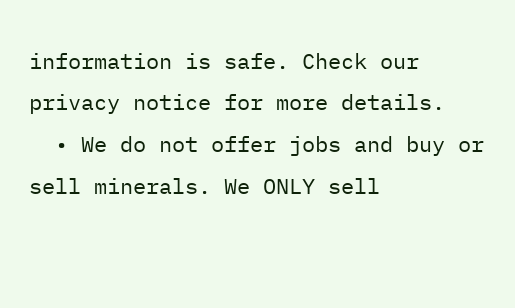information is safe. Check our privacy notice for more details.
  • We do not offer jobs and buy or sell minerals. We ONLY sell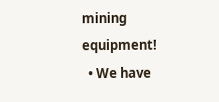mining equipment!
  • We have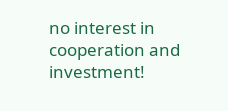no interest in cooperation and investment!